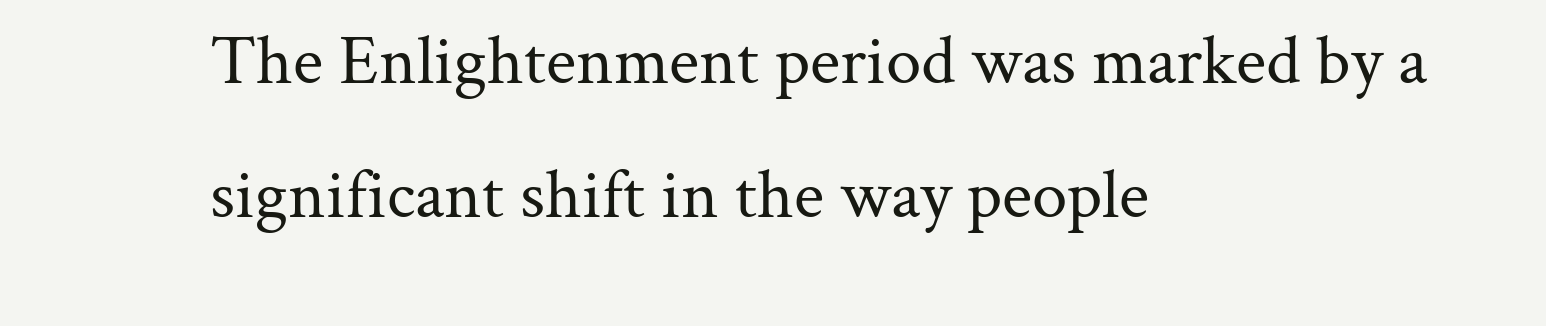The Enlightenment period was marked by a significant shift in the way people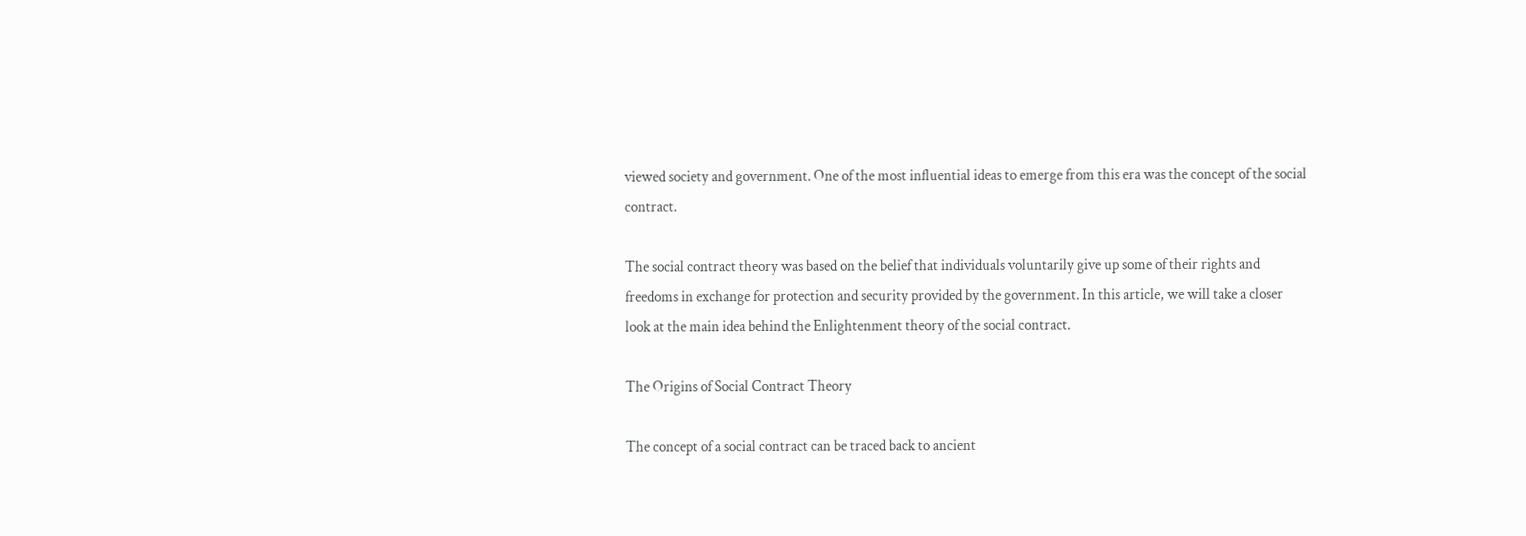viewed society and government. One of the most influential ideas to emerge from this era was the concept of the social contract.

The social contract theory was based on the belief that individuals voluntarily give up some of their rights and freedoms in exchange for protection and security provided by the government. In this article, we will take a closer look at the main idea behind the Enlightenment theory of the social contract.

The Origins of Social Contract Theory

The concept of a social contract can be traced back to ancient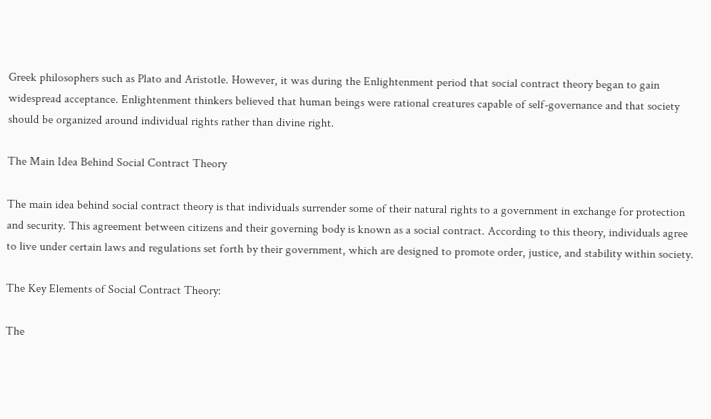Greek philosophers such as Plato and Aristotle. However, it was during the Enlightenment period that social contract theory began to gain widespread acceptance. Enlightenment thinkers believed that human beings were rational creatures capable of self-governance and that society should be organized around individual rights rather than divine right.

The Main Idea Behind Social Contract Theory

The main idea behind social contract theory is that individuals surrender some of their natural rights to a government in exchange for protection and security. This agreement between citizens and their governing body is known as a social contract. According to this theory, individuals agree to live under certain laws and regulations set forth by their government, which are designed to promote order, justice, and stability within society.

The Key Elements of Social Contract Theory:

The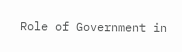Role of Government in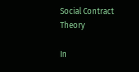Social Contract Theory

In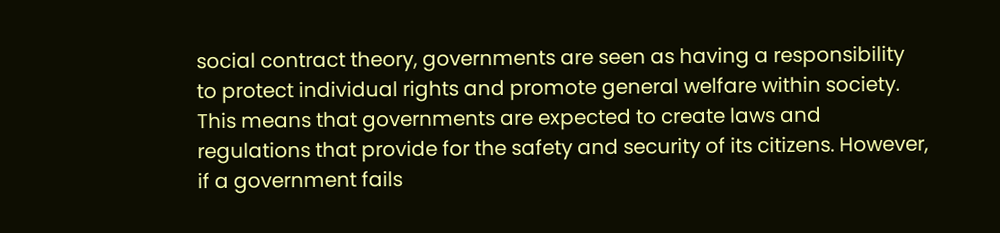social contract theory, governments are seen as having a responsibility to protect individual rights and promote general welfare within society. This means that governments are expected to create laws and regulations that provide for the safety and security of its citizens. However, if a government fails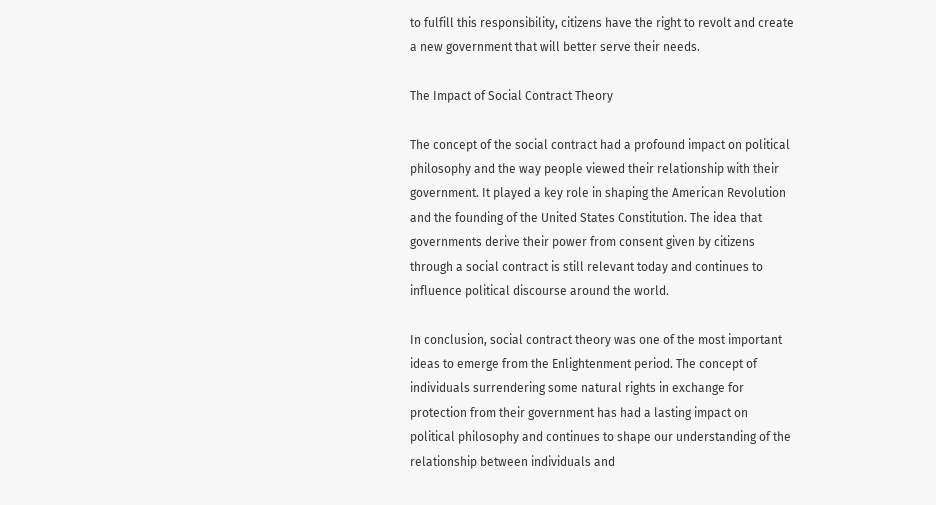to fulfill this responsibility, citizens have the right to revolt and create a new government that will better serve their needs.

The Impact of Social Contract Theory

The concept of the social contract had a profound impact on political philosophy and the way people viewed their relationship with their government. It played a key role in shaping the American Revolution and the founding of the United States Constitution. The idea that governments derive their power from consent given by citizens through a social contract is still relevant today and continues to influence political discourse around the world.

In conclusion, social contract theory was one of the most important ideas to emerge from the Enlightenment period. The concept of individuals surrendering some natural rights in exchange for protection from their government has had a lasting impact on political philosophy and continues to shape our understanding of the relationship between individuals and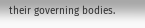their governing bodies.